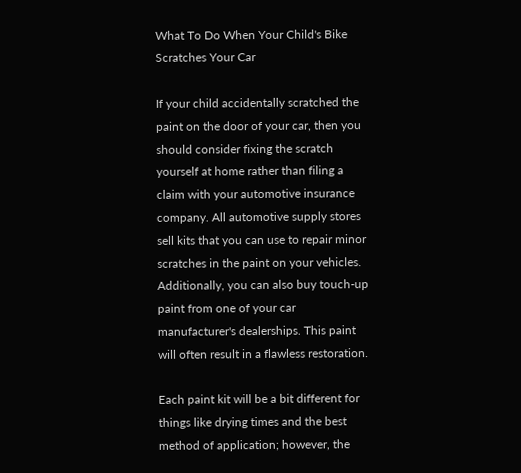What To Do When Your Child's Bike Scratches Your Car

If your child accidentally scratched the paint on the door of your car, then you should consider fixing the scratch yourself at home rather than filing a claim with your automotive insurance company. All automotive supply stores sell kits that you can use to repair minor scratches in the paint on your vehicles. Additionally, you can also buy touch-up paint from one of your car manufacturer's dealerships. This paint will often result in a flawless restoration.

Each paint kit will be a bit different for things like drying times and the best method of application; however, the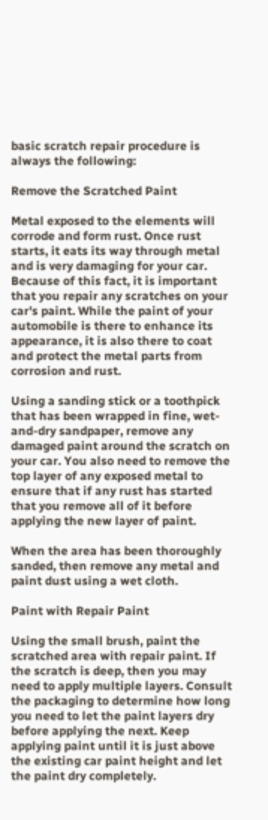basic scratch repair procedure is always the following:

Remove the Scratched Paint

Metal exposed to the elements will corrode and form rust. Once rust starts, it eats its way through metal and is very damaging for your car. Because of this fact, it is important that you repair any scratches on your car's paint. While the paint of your automobile is there to enhance its appearance, it is also there to coat and protect the metal parts from corrosion and rust.

Using a sanding stick or a toothpick that has been wrapped in fine, wet-and-dry sandpaper, remove any damaged paint around the scratch on your car. You also need to remove the top layer of any exposed metal to ensure that if any rust has started that you remove all of it before applying the new layer of paint.

When the area has been thoroughly sanded, then remove any metal and paint dust using a wet cloth.

Paint with Repair Paint

Using the small brush, paint the scratched area with repair paint. If the scratch is deep, then you may need to apply multiple layers. Consult the packaging to determine how long you need to let the paint layers dry before applying the next. Keep applying paint until it is just above the existing car paint height and let the paint dry completely.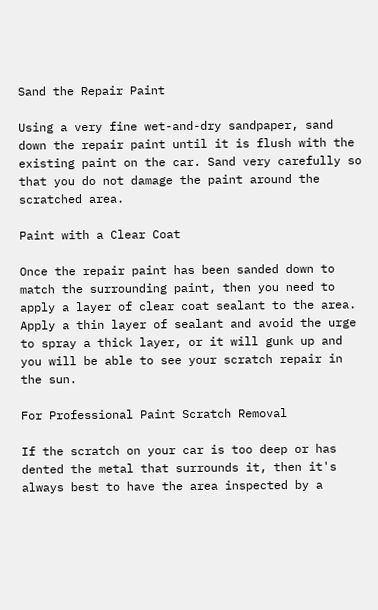Sand the Repair Paint

Using a very fine wet-and-dry sandpaper, sand down the repair paint until it is flush with the existing paint on the car. Sand very carefully so that you do not damage the paint around the scratched area.

Paint with a Clear Coat

Once the repair paint has been sanded down to match the surrounding paint, then you need to apply a layer of clear coat sealant to the area. Apply a thin layer of sealant and avoid the urge to spray a thick layer, or it will gunk up and you will be able to see your scratch repair in the sun.

For Professional Paint Scratch Removal

If the scratch on your car is too deep or has dented the metal that surrounds it, then it's always best to have the area inspected by a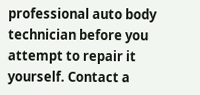professional auto body technician before you attempt to repair it yourself. Contact a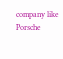company like Porsche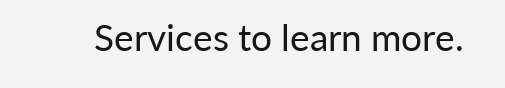Services to learn more.